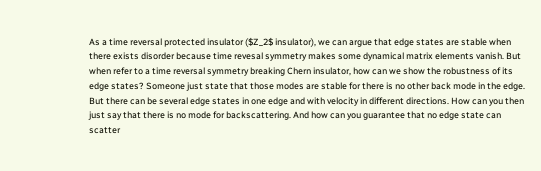As a time reversal protected insulator ($Z_2$ insulator), we can argue that edge states are stable when there exists disorder because time revesal symmetry makes some dynamical matrix elements vanish. But when refer to a time reversal symmetry breaking Chern insulator, how can we show the robustness of its edge states? Someone just state that those modes are stable for there is no other back mode in the edge. But there can be several edge states in one edge and with velocity in different directions. How can you then just say that there is no mode for backscattering. And how can you guarantee that no edge state can scatter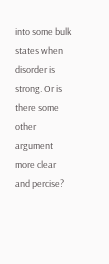into some bulk states when disorder is strong. Or is there some other argument more clear and percise?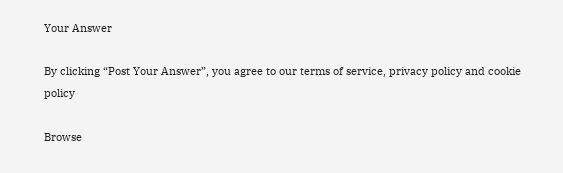Your Answer

By clicking “Post Your Answer”, you agree to our terms of service, privacy policy and cookie policy

Browse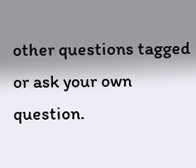other questions tagged or ask your own question.